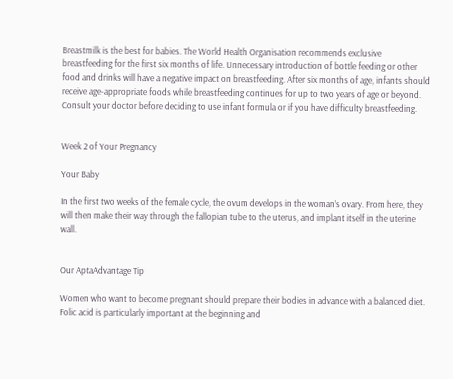Breastmilk is the best for babies. The World Health Organisation recommends exclusive breastfeeding for the first six months of life. Unnecessary introduction of bottle feeding or other food and drinks will have a negative impact on breastfeeding. After six months of age, infants should receive age-appropriate foods while breastfeeding continues for up to two years of age or beyond. Consult your doctor before deciding to use infant formula or if you have difficulty breastfeeding.


Week 2 of Your Pregnancy

Your Baby

In the first two weeks of the female cycle, the ovum develops in the woman’s ovary. From here, they will then make their way through the fallopian tube to the uterus, and implant itself in the uterine wall.


Our AptaAdvantage Tip

Women who want to become pregnant should prepare their bodies in advance with a balanced diet. Folic acid is particularly important at the beginning and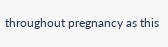throughout pregnancy as this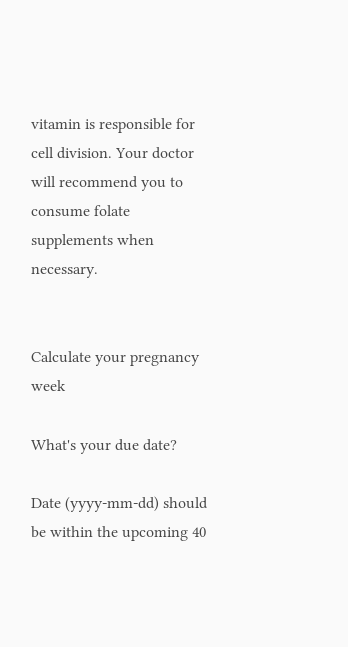vitamin is responsible for cell division. Your doctor will recommend you to consume folate supplements when necessary.


Calculate your pregnancy week

What's your due date?

Date (yyyy-mm-dd) should be within the upcoming 40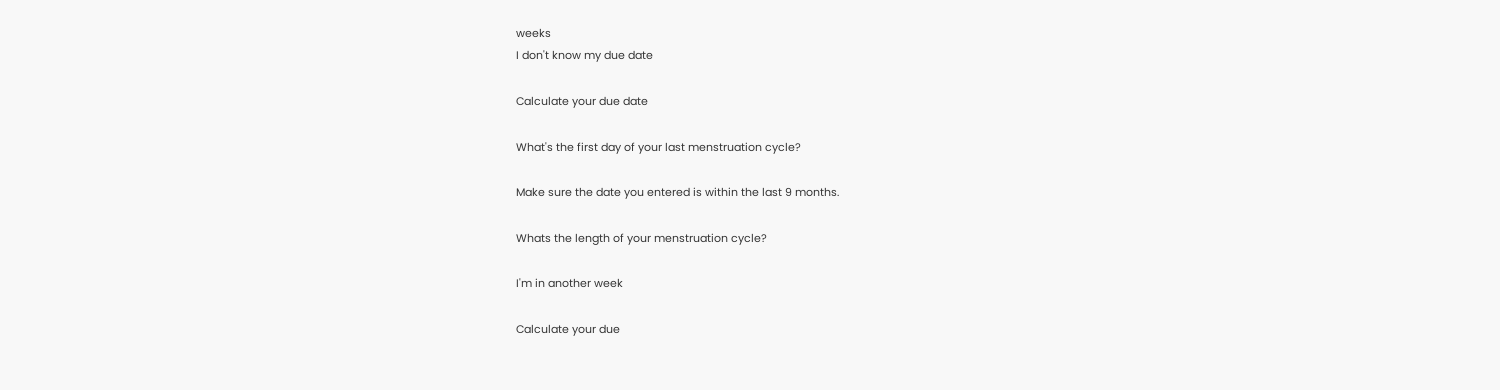weeks
I don't know my due date

Calculate your due date

What's the first day of your last menstruation cycle?

Make sure the date you entered is within the last 9 months.

Whats the length of your menstruation cycle?

I'm in another week

Calculate your due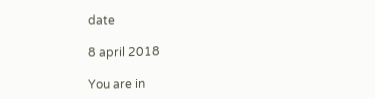date

8 april 2018

You are in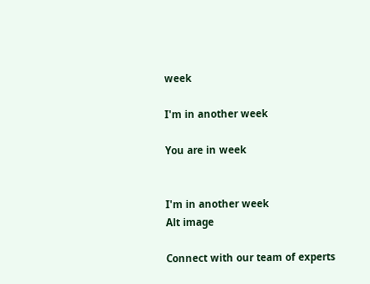week

I'm in another week

You are in week


I'm in another week
Alt image

Connect with our team of experts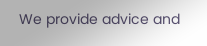We provide advice and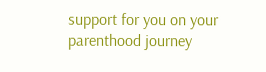support for you on your parenthood journey